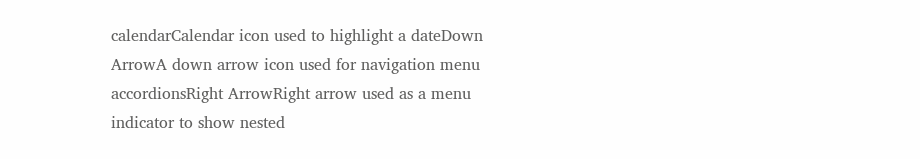calendarCalendar icon used to highlight a dateDown ArrowA down arrow icon used for navigation menu accordionsRight ArrowRight arrow used as a menu indicator to show nested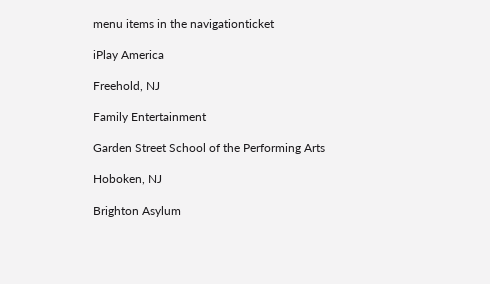menu items in the navigationticket

iPlay America

Freehold, NJ

Family Entertainment

Garden Street School of the Performing Arts

Hoboken, NJ

Brighton Asylum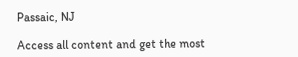Passaic, NJ

Access all content and get the most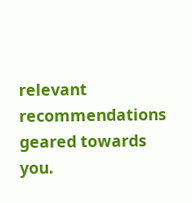relevant recommendations geared towards you.